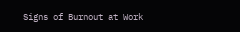Signs of Burnout at Work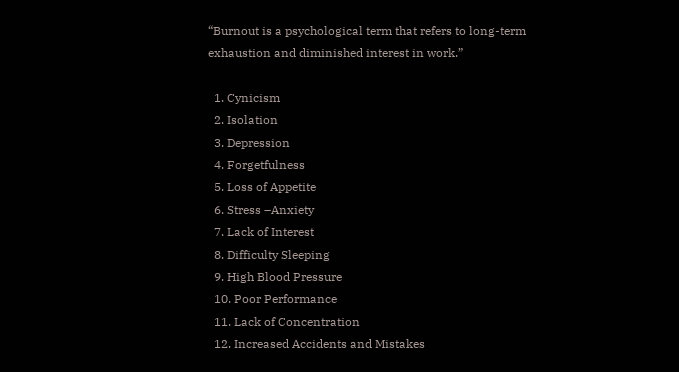“Burnout is a psychological term that refers to long-term exhaustion and diminished interest in work.”

  1. Cynicism
  2. Isolation
  3. Depression
  4. Forgetfulness
  5. Loss of Appetite
  6. Stress –Anxiety
  7. Lack of Interest
  8. Difficulty Sleeping
  9. High Blood Pressure
  10. Poor Performance
  11. Lack of Concentration
  12. Increased Accidents and Mistakes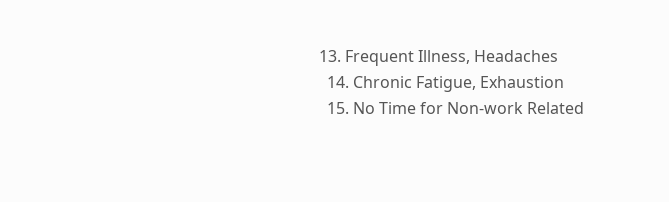13. Frequent Illness, Headaches
  14. Chronic Fatigue, Exhaustion
  15. No Time for Non-work Related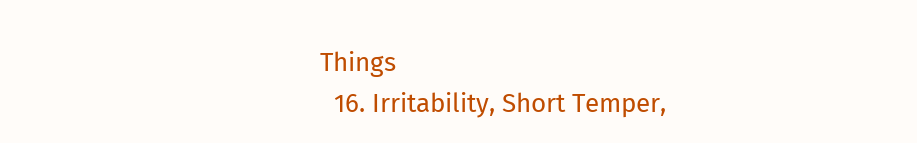Things
  16. Irritability, Short Temper,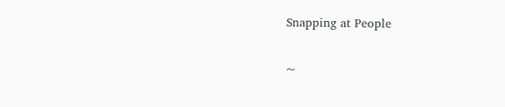Snapping at People

~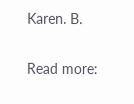Karen. B.

Read more: